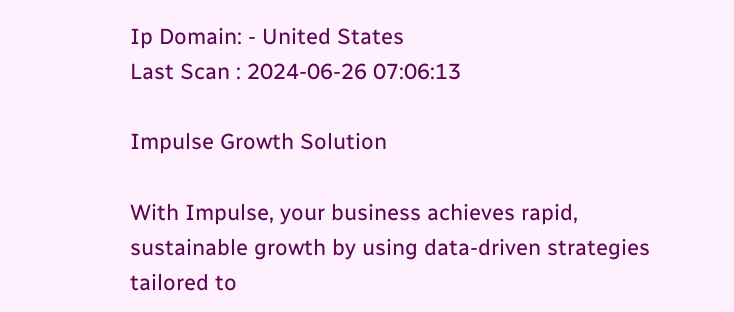Ip Domain: - United States
Last Scan : 2024-06-26 07:06:13

Impulse Growth Solution

With Impulse, your business achieves rapid, sustainable growth by using data-driven strategies tailored to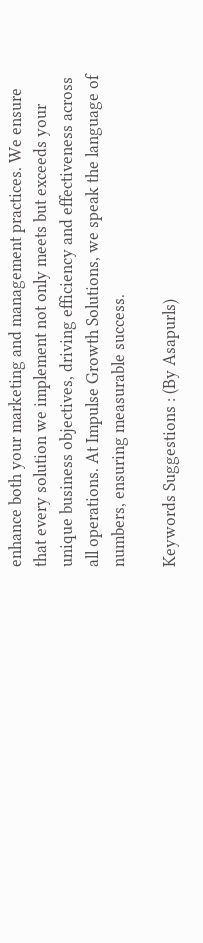enhance both your marketing and management practices. We ensure that every solution we implement not only meets but exceeds your unique business objectives, driving efficiency and effectiveness across all operations. At Impulse Growth Solutions, we speak the language of numbers, ensuring measurable success.

Keywords Suggestions : (By Asapurls)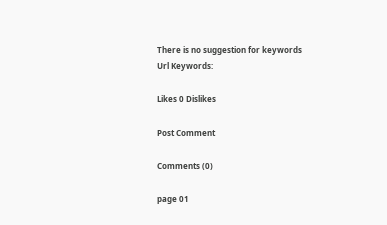There is no suggestion for keywords
Url Keywords:

Likes 0 Dislikes

Post Comment

Comments (0)

page 01